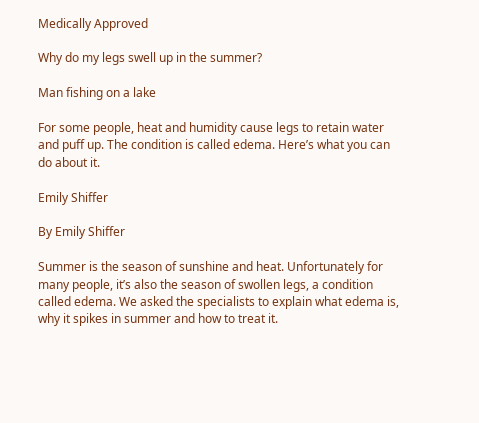Medically Approved

Why do my legs swell up in the summer?

Man fishing on a lake

For some people, heat and humidity cause legs to retain water and puff up. The condition is called edema. Here’s what you can do about it.

Emily Shiffer

By Emily Shiffer

Summer is the season of sunshine and heat. Unfortunately for many people, it’s also the season of swollen legs, a condition called edema. We asked the specialists to explain what edema is, why it spikes in summer and how to treat it.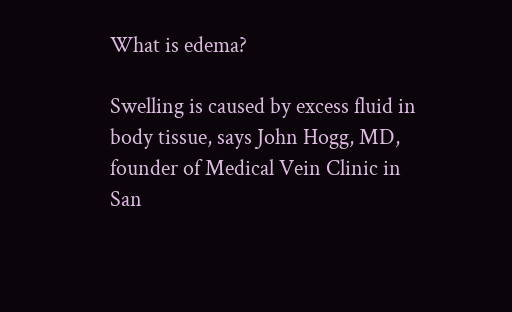What is edema?

Swelling is caused by excess fluid in body tissue, says John Hogg, MD, founder of Medical Vein Clinic in San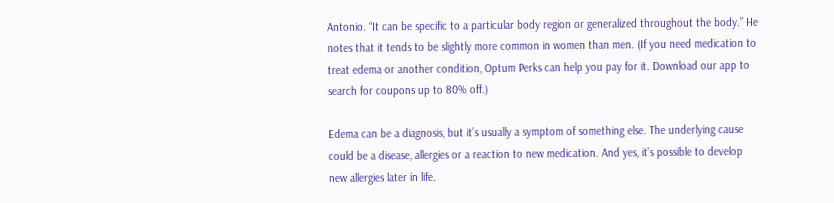Antonio. “It can be specific to a particular body region or generalized throughout the body.” He notes that it tends to be slightly more common in women than men. (If you need medication to treat edema or another condition, Optum Perks can help you pay for it. Download our app to search for coupons up to 80% off.)

Edema can be a diagnosis, but it’s usually a symptom of something else. The underlying cause could be a disease, allergies or a reaction to new medication. And yes, it’s possible to develop new allergies later in life.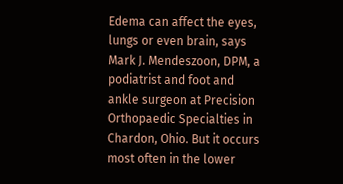Edema can affect the eyes, lungs or even brain, says Mark J. Mendeszoon, DPM, a podiatrist and foot and ankle surgeon at Precision Orthopaedic Specialties in Chardon, Ohio. But it occurs most often in the lower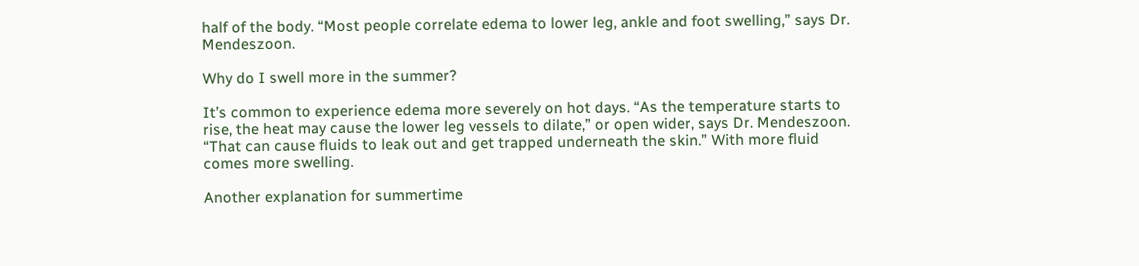half of the body. “Most people correlate edema to lower leg, ankle and foot swelling,” says Dr. Mendeszoon.

Why do I swell more in the summer?

It’s common to experience edema more severely on hot days. “As the temperature starts to rise, the heat may cause the lower leg vessels to dilate,” or open wider, says Dr. Mendeszoon. “That can cause fluids to leak out and get trapped underneath the skin.” With more fluid comes more swelling.

Another explanation for summertime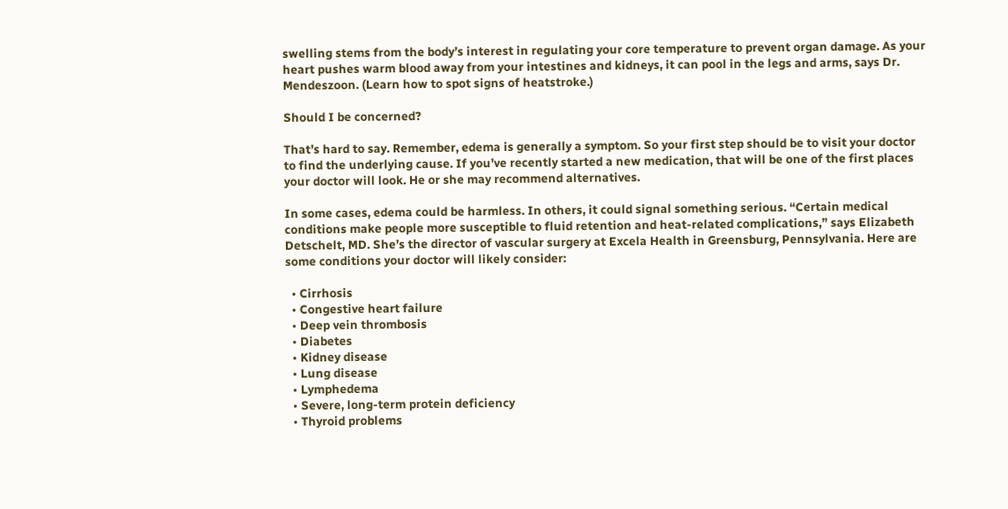swelling stems from the body’s interest in regulating your core temperature to prevent organ damage. As your heart pushes warm blood away from your intestines and kidneys, it can pool in the legs and arms, says Dr. Mendeszoon. (Learn how to spot signs of heatstroke.)

Should I be concerned?

That’s hard to say. Remember, edema is generally a symptom. So your first step should be to visit your doctor to find the underlying cause. If you’ve recently started a new medication, that will be one of the first places your doctor will look. He or she may recommend alternatives.

In some cases, edema could be harmless. In others, it could signal something serious. “Certain medical conditions make people more susceptible to fluid retention and heat-related complications,” says Elizabeth Detschelt, MD. She’s the director of vascular surgery at Excela Health in Greensburg, Pennsylvania. Here are some conditions your doctor will likely consider:

  • Cirrhosis
  • Congestive heart failure
  • Deep vein thrombosis
  • Diabetes
  • Kidney disease
  • Lung disease
  • Lymphedema
  • Severe, long-term protein deficiency
  • Thyroid problems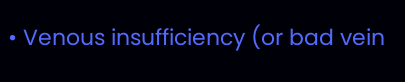• Venous insufficiency (or bad vein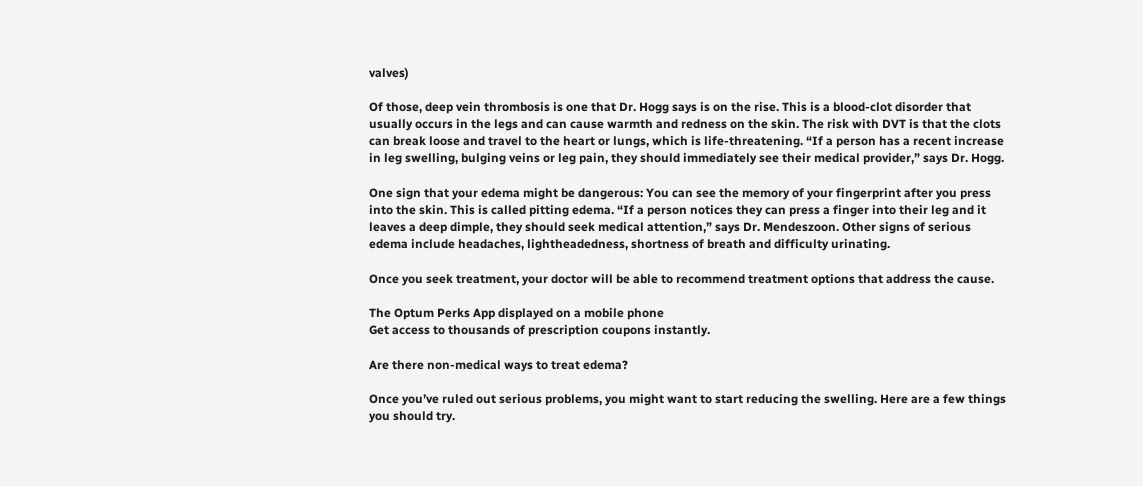valves)

Of those, deep vein thrombosis is one that Dr. Hogg says is on the rise. This is a blood-clot disorder that usually occurs in the legs and can cause warmth and redness on the skin. The risk with DVT is that the clots can break loose and travel to the heart or lungs, which is life-threatening. “If a person has a recent increase in leg swelling, bulging veins or leg pain, they should immediately see their medical provider,” says Dr. Hogg.

One sign that your edema might be dangerous: You can see the memory of your fingerprint after you press into the skin. This is called pitting edema. “If a person notices they can press a finger into their leg and it leaves a deep dimple, they should seek medical attention,” says Dr. Mendeszoon. Other signs of serious edema include headaches, lightheadedness, shortness of breath and difficulty urinating.

Once you seek treatment, your doctor will be able to recommend treatment options that address the cause.

The Optum Perks App displayed on a mobile phone
Get access to thousands of prescription coupons instantly.

Are there non-medical ways to treat edema?

Once you’ve ruled out serious problems, you might want to start reducing the swelling. Here are a few things you should try.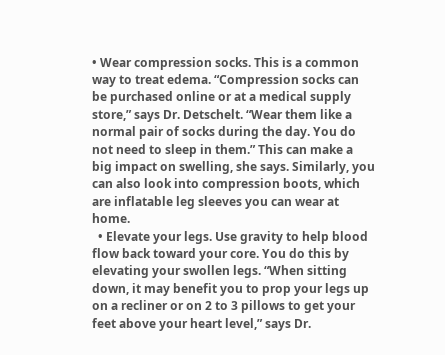• Wear compression socks. This is a common way to treat edema. “Compression socks can be purchased online or at a medical supply store,” says Dr. Detschelt. “Wear them like a normal pair of socks during the day. You do not need to sleep in them.” This can make a big impact on swelling, she says. Similarly, you can also look into compression boots, which are inflatable leg sleeves you can wear at home.
  • Elevate your legs. Use gravity to help blood flow back toward your core. You do this by elevating your swollen legs. “When sitting down, it may benefit you to prop your legs up on a recliner or on 2 to 3 pillows to get your feet above your heart level,” says Dr.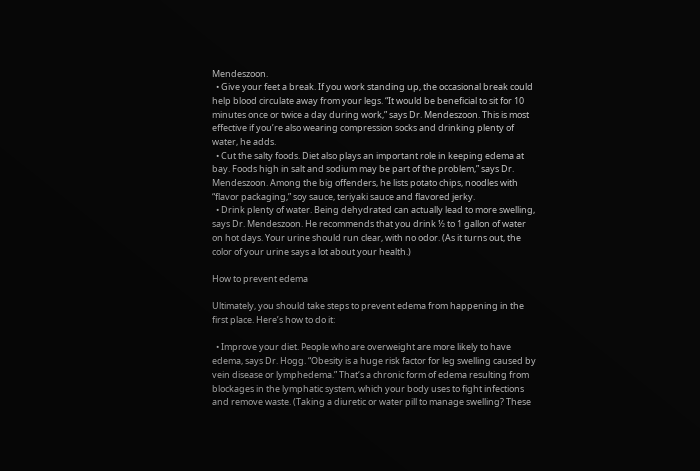Mendeszoon.
  • Give your feet a break. If you work standing up, the occasional break could help blood circulate away from your legs. “It would be beneficial to sit for 10 minutes once or twice a day during work,” says Dr. Mendeszoon. This is most effective if you’re also wearing compression socks and drinking plenty of water, he adds.
  • Cut the salty foods. Diet also plays an important role in keeping edema at bay. Foods high in salt and sodium may be part of the problem,” says Dr. Mendeszoon. Among the big offenders, he lists potato chips, noodles with “flavor packaging,” soy sauce, teriyaki sauce and flavored jerky.
  • Drink plenty of water. Being dehydrated can actually lead to more swelling, says Dr. Mendeszoon. He recommends that you drink ½ to 1 gallon of water on hot days. Your urine should run clear, with no odor. (As it turns out, the color of your urine says a lot about your health.)

How to prevent edema

Ultimately, you should take steps to prevent edema from happening in the first place. Here’s how to do it:

  • Improve your diet. People who are overweight are more likely to have edema, says Dr. Hogg. “Obesity is a huge risk factor for leg swelling caused by vein disease or lymphedema.” That‘s a chronic form of edema resulting from blockages in the lymphatic system, which your body uses to fight infections and remove waste. (Taking a diuretic or water pill to manage swelling? These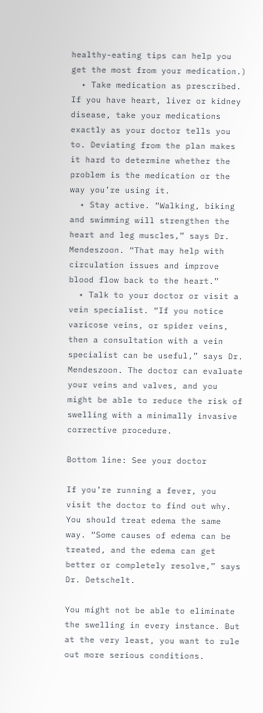healthy-eating tips can help you get the most from your medication.)
  • Take medication as prescribed. If you have heart, liver or kidney disease, take your medications exactly as your doctor tells you to. Deviating from the plan makes it hard to determine whether the problem is the medication or the way you’re using it.
  • Stay active. “Walking, biking and swimming will strengthen the heart and leg muscles,” says Dr. Mendeszoon. “That may help with circulation issues and improve blood flow back to the heart.”
  • Talk to your doctor or visit a vein specialist. “If you notice varicose veins, or spider veins, then a consultation with a vein specialist can be useful,” says Dr. Mendeszoon. The doctor can evaluate your veins and valves, and you might be able to reduce the risk of swelling with a minimally invasive corrective procedure.

Bottom line: See your doctor

If you’re running a fever, you visit the doctor to find out why. You should treat edema the same way. “Some causes of edema can be treated, and the edema can get better or completely resolve,” says Dr. Detschelt.

You might not be able to eliminate the swelling in every instance. But at the very least, you want to rule out more serious conditions.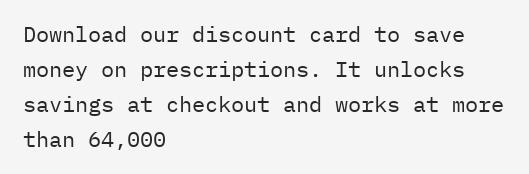Download our discount card to save money on prescriptions. It unlocks savings at checkout and works at more than 64,000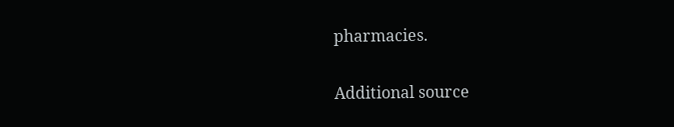pharmacies.

Additional source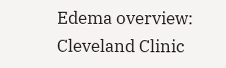Edema overview: Cleveland Clinic